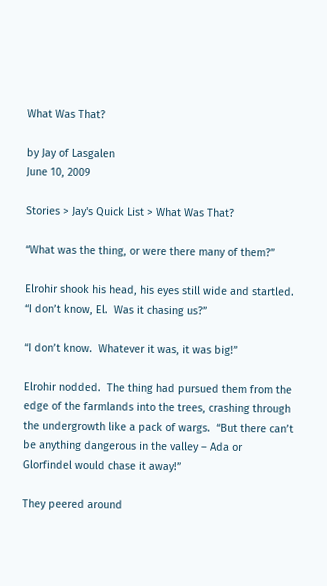What Was That?

by Jay of Lasgalen
June 10, 2009

Stories > Jay's Quick List > What Was That?

“What was the thing, or were there many of them?”

Elrohir shook his head, his eyes still wide and startled.  “I don’t know, El.  Was it chasing us?”

“I don’t know.  Whatever it was, it was big!”

Elrohir nodded.  The thing had pursued them from the edge of the farmlands into the trees, crashing through the undergrowth like a pack of wargs.  “But there can’t be anything dangerous in the valley – Ada or Glorfindel would chase it away!”

They peered around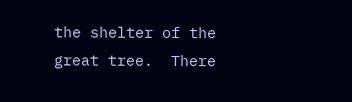the shelter of the great tree.  There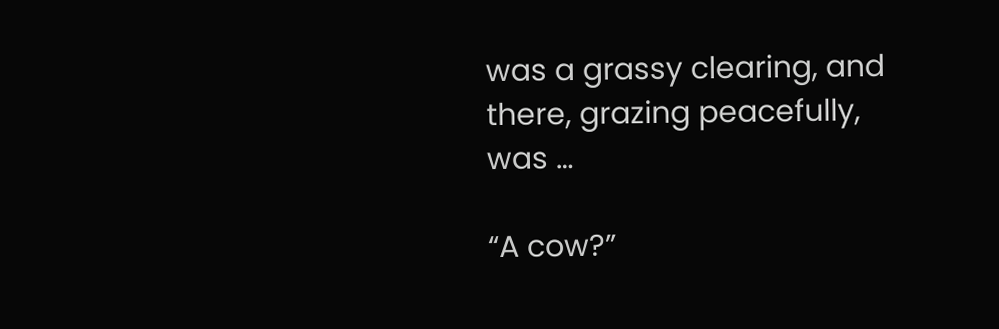was a grassy clearing, and there, grazing peacefully, was …

“A cow?”